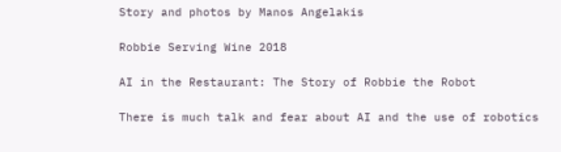Story and photos by Manos Angelakis

Robbie Serving Wine 2018

AI in the Restaurant: The Story of Robbie the Robot

There is much talk and fear about AI and the use of robotics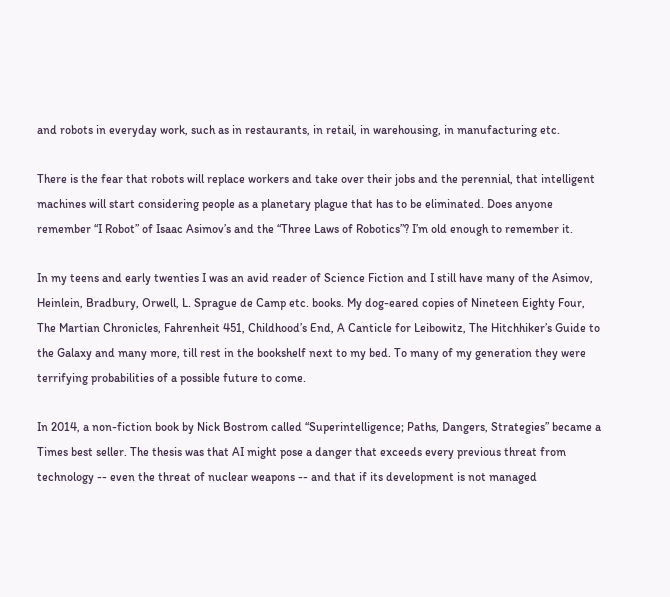and robots in everyday work, such as in restaurants, in retail, in warehousing, in manufacturing etc.

There is the fear that robots will replace workers and take over their jobs and the perennial, that intelligent machines will start considering people as a planetary plague that has to be eliminated. Does anyone remember “I Robot” of Isaac Asimov’s and the “Three Laws of Robotics”? I’m old enough to remember it.

In my teens and early twenties I was an avid reader of Science Fiction and I still have many of the Asimov, Heinlein, Bradbury, Orwell, L. Sprague de Camp etc. books. My dog-eared copies of Nineteen Eighty Four, The Martian Chronicles, Fahrenheit 451, Childhood’s End, A Canticle for Leibowitz, The Hitchhiker’s Guide to the Galaxy and many more, till rest in the bookshelf next to my bed. To many of my generation they were terrifying probabilities of a possible future to come.

In 2014, a non-fiction book by Nick Bostrom called “Superintelligence; Paths, Dangers, Strategies” became a Times best seller. The thesis was that AI might pose a danger that exceeds every previous threat from technology -- even the threat of nuclear weapons -- and that if its development is not managed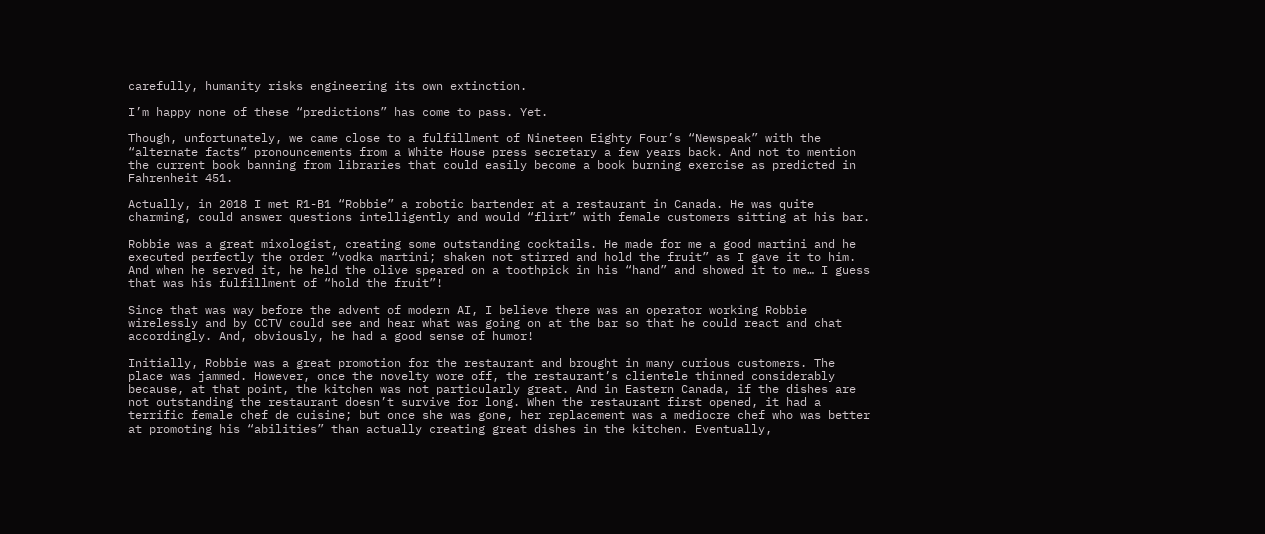carefully, humanity risks engineering its own extinction.

I’m happy none of these “predictions” has come to pass. Yet.

Though, unfortunately, we came close to a fulfillment of Nineteen Eighty Four’s “Newspeak” with the “alternate facts” pronouncements from a White House press secretary a few years back. And not to mention the current book banning from libraries that could easily become a book burning exercise as predicted in Fahrenheit 451.

Actually, in 2018 I met R1-B1 “Robbie” a robotic bartender at a restaurant in Canada. He was quite charming, could answer questions intelligently and would “flirt” with female customers sitting at his bar.

Robbie was a great mixologist, creating some outstanding cocktails. He made for me a good martini and he executed perfectly the order “vodka martini; shaken not stirred and hold the fruit” as I gave it to him. And when he served it, he held the olive speared on a toothpick in his “hand” and showed it to me… I guess that was his fulfillment of “hold the fruit”!

Since that was way before the advent of modern AI, I believe there was an operator working Robbie wirelessly and by CCTV could see and hear what was going on at the bar so that he could react and chat accordingly. And, obviously, he had a good sense of humor!

Initially, Robbie was a great promotion for the restaurant and brought in many curious customers. The place was jammed. However, once the novelty wore off, the restaurant’s clientele thinned considerably because, at that point, the kitchen was not particularly great. And in Eastern Canada, if the dishes are not outstanding the restaurant doesn’t survive for long. When the restaurant first opened, it had a terrific female chef de cuisine; but once she was gone, her replacement was a mediocre chef who was better at promoting his “abilities” than actually creating great dishes in the kitchen. Eventually,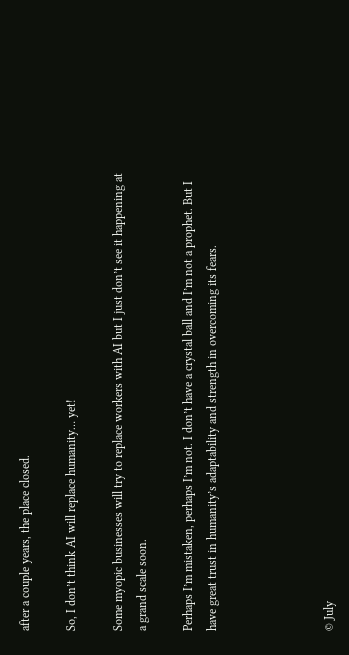after a couple years, the place closed.

So, I don’t think AI will replace humanity… yet!

Some myopic businesses will try to replace workers with AI but I just don’t see it happening at a grand scale soon.

Perhaps I’m mistaken, perhaps I’m not. I don’t have a crystal ball and I’m not a prophet. But I have great trust in humanity’s adaptability and strength in overcoming its fears.




© July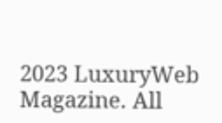2023 LuxuryWeb Magazine. All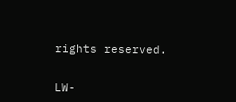rights reserved.


LW-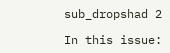sub_dropshad 2

In this issue: